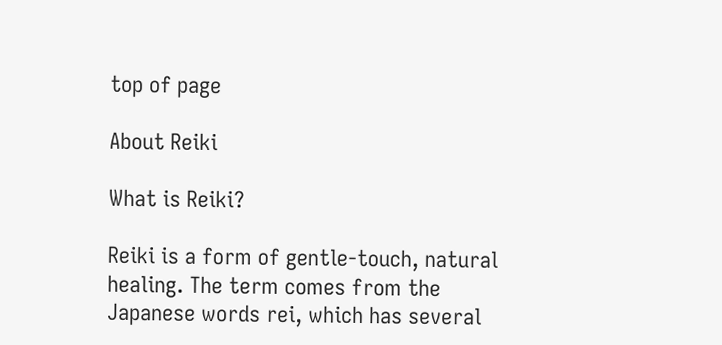top of page

About Reiki

What is Reiki?

Reiki is a form of gentle-touch, natural healing. The term comes from the Japanese words rei, which has several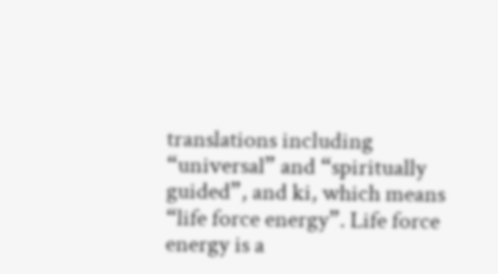translations including “universal” and “spiritually guided”, and ki, which means “life force energy”. Life force energy is a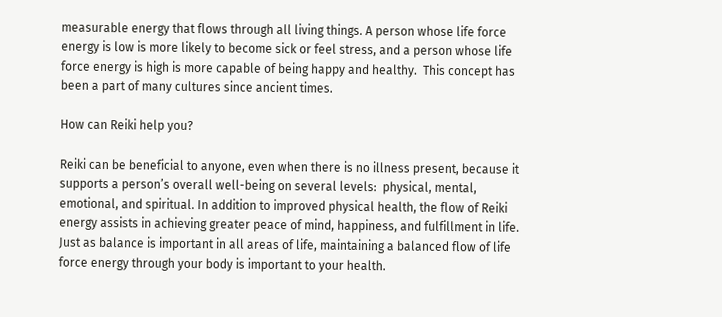measurable energy that flows through all living things. A person whose life force energy is low is more likely to become sick or feel stress, and a person whose life force energy is high is more capable of being happy and healthy.  This concept has been a part of many cultures since ancient times.

How can Reiki help you?

Reiki can be beneficial to anyone, even when there is no illness present, because it supports a person’s overall well-being on several levels:  physical, mental, emotional, and spiritual. In addition to improved physical health, the flow of Reiki energy assists in achieving greater peace of mind, happiness, and fulfillment in life. Just as balance is important in all areas of life, maintaining a balanced flow of life force energy through your body is important to your health.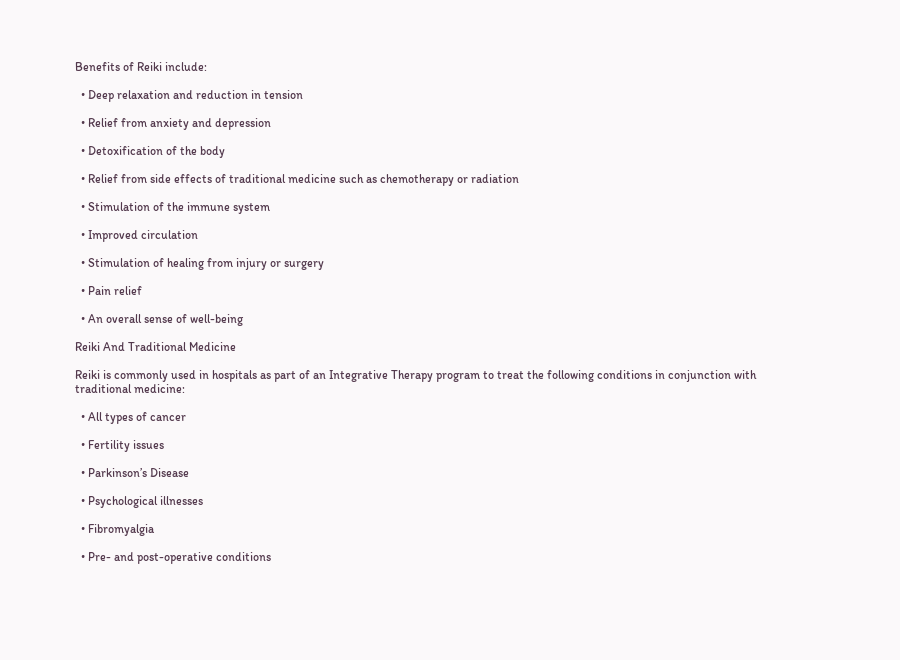Benefits of Reiki include:

  • Deep relaxation and reduction in tension

  • Relief from anxiety and depression

  • Detoxification of the body

  • Relief from side effects of traditional medicine such as chemotherapy or radiation

  • Stimulation of the immune system

  • Improved circulation

  • Stimulation of healing from injury or surgery

  • Pain relief

  • An overall sense of well-being

Reiki And Traditional Medicine

Reiki is commonly used in hospitals as part of an Integrative Therapy program to treat the following conditions in conjunction with traditional medicine:

  • All types of cancer

  • Fertility issues

  • Parkinson’s Disease

  • Psychological illnesses

  • Fibromyalgia

  • Pre- and post-operative conditions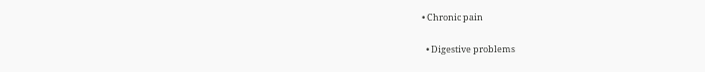• Chronic pain

  • Digestive problems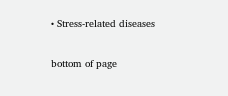• Stress-related diseases

bottom of page